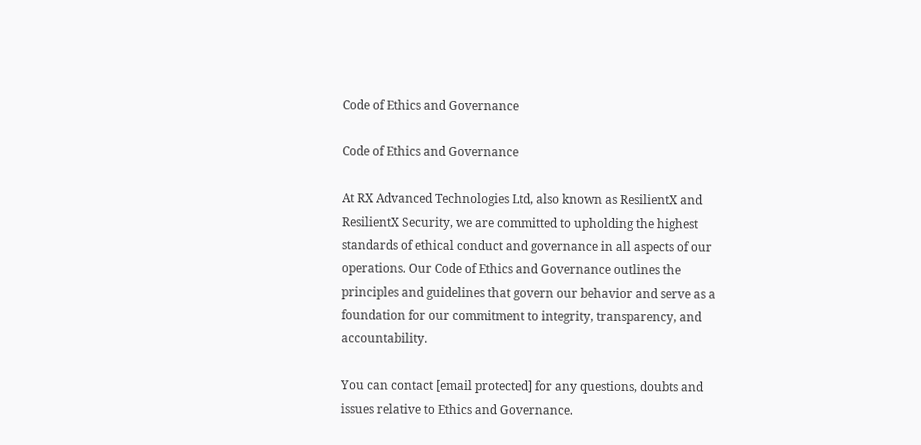Code of Ethics and Governance

Code of Ethics and Governance

At RX Advanced Technologies Ltd, also known as ResilientX and ResilientX Security, we are committed to upholding the highest standards of ethical conduct and governance in all aspects of our operations. Our Code of Ethics and Governance outlines the principles and guidelines that govern our behavior and serve as a foundation for our commitment to integrity, transparency, and accountability.

You can contact [email protected] for any questions, doubts and issues relative to Ethics and Governance.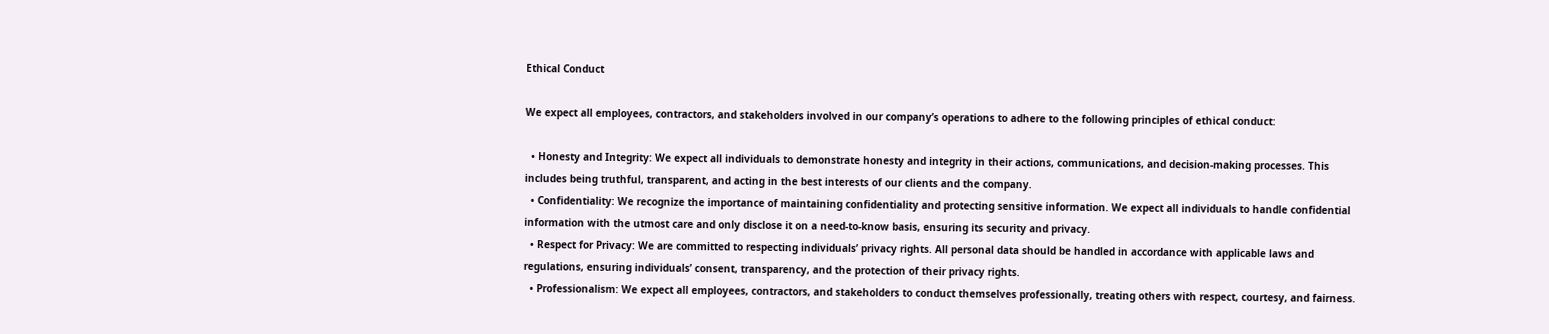Ethical Conduct

We expect all employees, contractors, and stakeholders involved in our company’s operations to adhere to the following principles of ethical conduct:

  • Honesty and Integrity: We expect all individuals to demonstrate honesty and integrity in their actions, communications, and decision-making processes. This includes being truthful, transparent, and acting in the best interests of our clients and the company.
  • Confidentiality: We recognize the importance of maintaining confidentiality and protecting sensitive information. We expect all individuals to handle confidential information with the utmost care and only disclose it on a need-to-know basis, ensuring its security and privacy.
  • Respect for Privacy: We are committed to respecting individuals’ privacy rights. All personal data should be handled in accordance with applicable laws and regulations, ensuring individuals’ consent, transparency, and the protection of their privacy rights.
  • Professionalism: We expect all employees, contractors, and stakeholders to conduct themselves professionally, treating others with respect, courtesy, and fairness.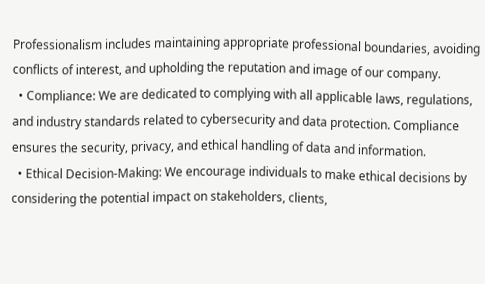Professionalism includes maintaining appropriate professional boundaries, avoiding conflicts of interest, and upholding the reputation and image of our company.
  • Compliance: We are dedicated to complying with all applicable laws, regulations, and industry standards related to cybersecurity and data protection. Compliance ensures the security, privacy, and ethical handling of data and information.
  • Ethical Decision-Making: We encourage individuals to make ethical decisions by considering the potential impact on stakeholders, clients,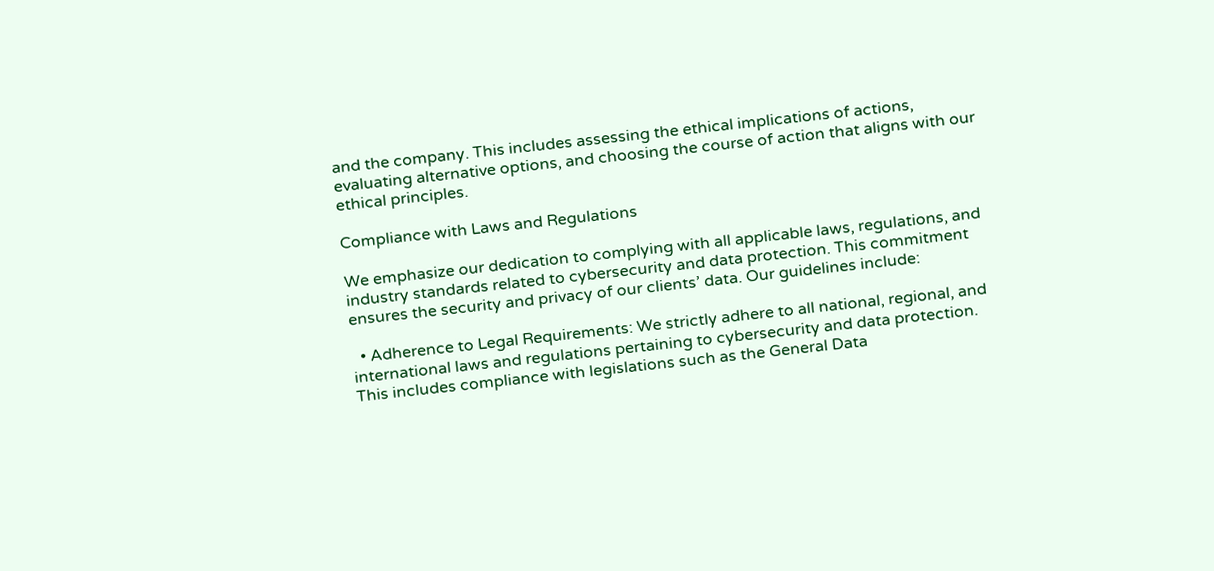and the company. This includes assessing the ethical implications of actions, evaluating alternative options, and choosing the course of action that aligns with our ethical principles.

Compliance with Laws and Regulations

We emphasize our dedication to complying with all applicable laws, regulations, and industry standards related to cybersecurity and data protection. This commitment ensures the security and privacy of our clients’ data. Our guidelines include:

  • Adherence to Legal Requirements: We strictly adhere to all national, regional, and international laws and regulations pertaining to cybersecurity and data protection. This includes compliance with legislations such as the General Data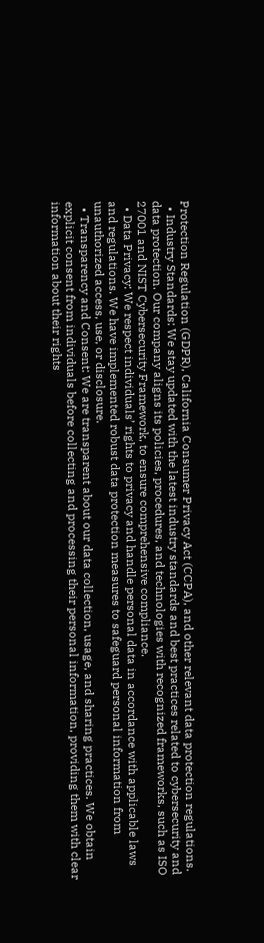Protection Regulation (GDPR), California Consumer Privacy Act (CCPA), and other relevant data protection regulations.
  • Industry Standards: We stay updated with the latest industry standards and best practices related to cybersecurity and data protection. Our company aligns its policies, procedures, and technologies with recognized frameworks, such as ISO 27001 and NIST Cybersecurity Framework, to ensure comprehensive compliance.
  • Data Privacy: We respect individuals’ rights to privacy and handle personal data in accordance with applicable laws and regulations. We have implemented robust data protection measures to safeguard personal information from unauthorized access, use, or disclosure.
  • Transparency and Consent: We are transparent about our data collection, usage, and sharing practices. We obtain explicit consent from individuals before collecting and processing their personal information, providing them with clear information about their rights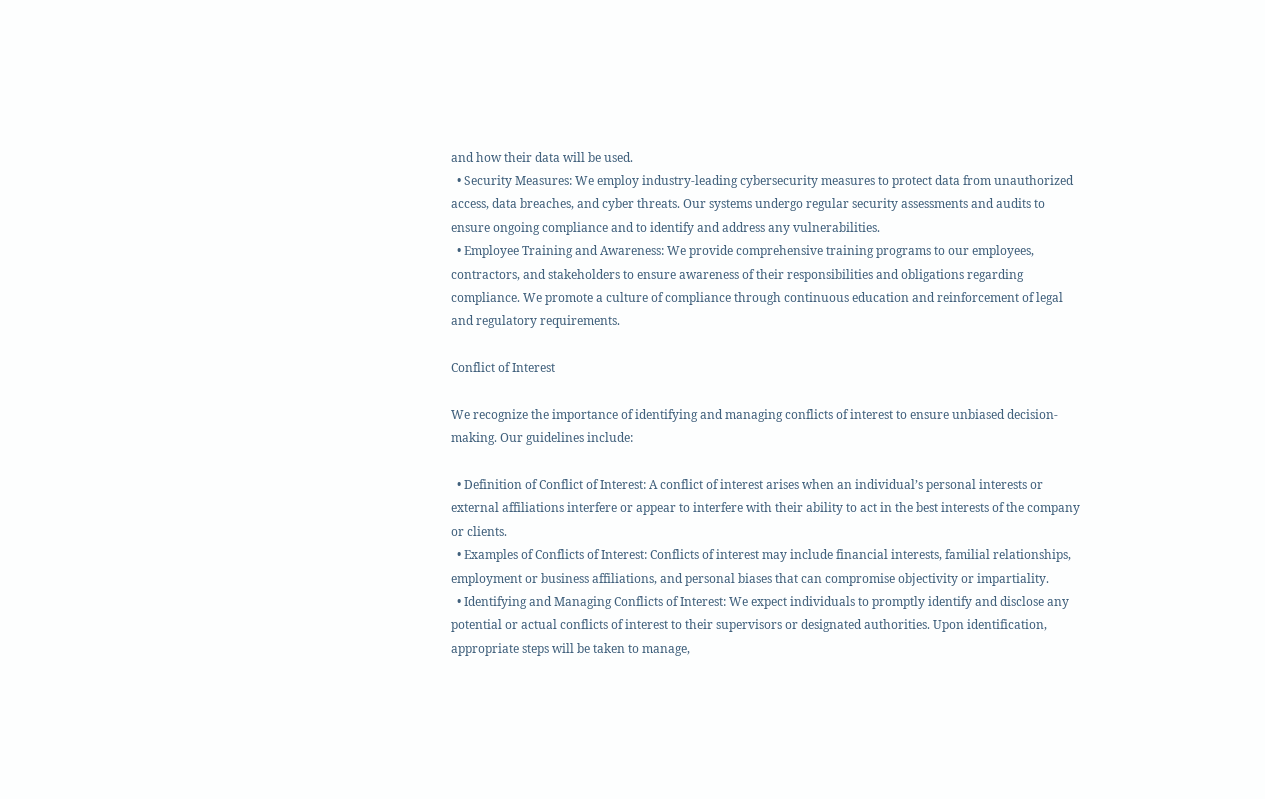and how their data will be used.
  • Security Measures: We employ industry-leading cybersecurity measures to protect data from unauthorized access, data breaches, and cyber threats. Our systems undergo regular security assessments and audits to ensure ongoing compliance and to identify and address any vulnerabilities.
  • Employee Training and Awareness: We provide comprehensive training programs to our employees, contractors, and stakeholders to ensure awareness of their responsibilities and obligations regarding compliance. We promote a culture of compliance through continuous education and reinforcement of legal and regulatory requirements.

Conflict of Interest

We recognize the importance of identifying and managing conflicts of interest to ensure unbiased decision-making. Our guidelines include:

  • Definition of Conflict of Interest: A conflict of interest arises when an individual’s personal interests or external affiliations interfere or appear to interfere with their ability to act in the best interests of the company or clients.
  • Examples of Conflicts of Interest: Conflicts of interest may include financial interests, familial relationships, employment or business affiliations, and personal biases that can compromise objectivity or impartiality.
  • Identifying and Managing Conflicts of Interest: We expect individuals to promptly identify and disclose any potential or actual conflicts of interest to their supervisors or designated authorities. Upon identification, appropriate steps will be taken to manage,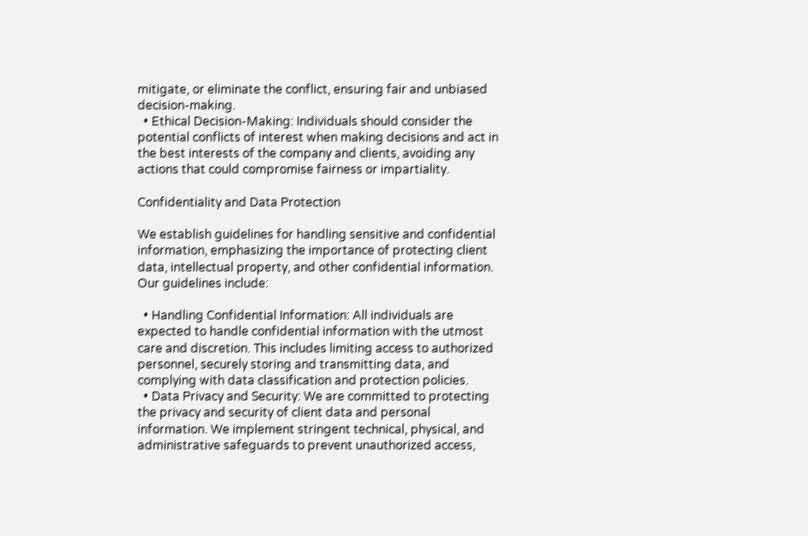mitigate, or eliminate the conflict, ensuring fair and unbiased decision-making.
  • Ethical Decision-Making: Individuals should consider the potential conflicts of interest when making decisions and act in the best interests of the company and clients, avoiding any actions that could compromise fairness or impartiality.

Confidentiality and Data Protection

We establish guidelines for handling sensitive and confidential information, emphasizing the importance of protecting client data, intellectual property, and other confidential information. Our guidelines include:

  • Handling Confidential Information: All individuals are expected to handle confidential information with the utmost care and discretion. This includes limiting access to authorized personnel, securely storing and transmitting data, and complying with data classification and protection policies.
  • Data Privacy and Security: We are committed to protecting the privacy and security of client data and personal information. We implement stringent technical, physical, and administrative safeguards to prevent unauthorized access,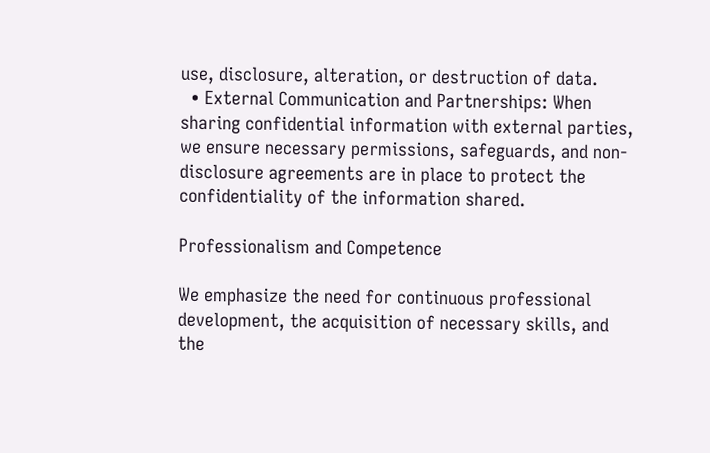use, disclosure, alteration, or destruction of data.
  • External Communication and Partnerships: When sharing confidential information with external parties, we ensure necessary permissions, safeguards, and non-disclosure agreements are in place to protect the confidentiality of the information shared.

Professionalism and Competence

We emphasize the need for continuous professional development, the acquisition of necessary skills, and the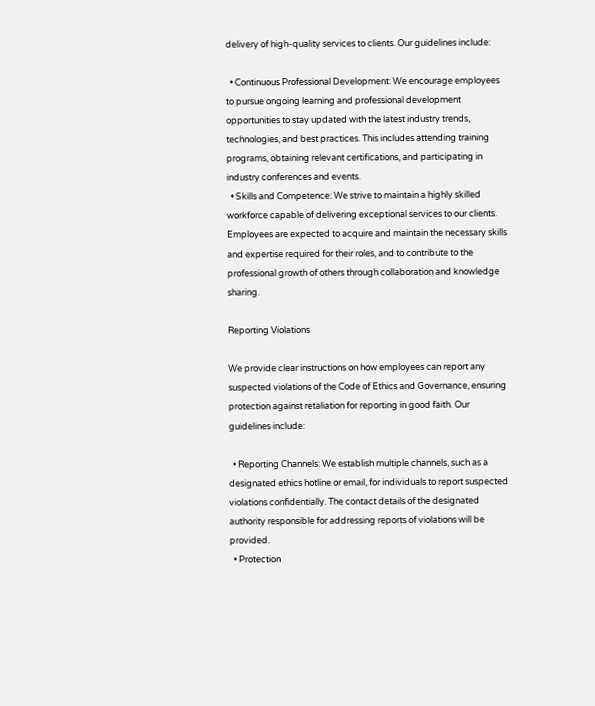delivery of high-quality services to clients. Our guidelines include:

  • Continuous Professional Development: We encourage employees to pursue ongoing learning and professional development opportunities to stay updated with the latest industry trends, technologies, and best practices. This includes attending training programs, obtaining relevant certifications, and participating in industry conferences and events.
  • Skills and Competence: We strive to maintain a highly skilled workforce capable of delivering exceptional services to our clients. Employees are expected to acquire and maintain the necessary skills and expertise required for their roles, and to contribute to the professional growth of others through collaboration and knowledge sharing.

Reporting Violations

We provide clear instructions on how employees can report any suspected violations of the Code of Ethics and Governance, ensuring protection against retaliation for reporting in good faith. Our guidelines include:

  • Reporting Channels: We establish multiple channels, such as a designated ethics hotline or email, for individuals to report suspected violations confidentially. The contact details of the designated authority responsible for addressing reports of violations will be provided.
  • Protection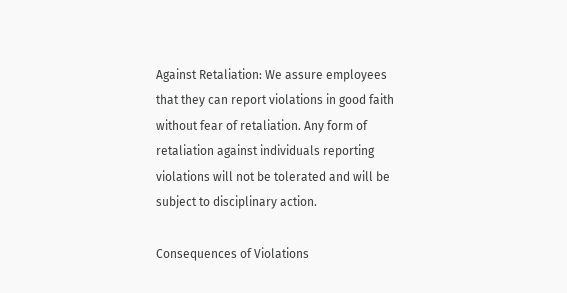Against Retaliation: We assure employees that they can report violations in good faith without fear of retaliation. Any form of retaliation against individuals reporting violations will not be tolerated and will be subject to disciplinary action.

Consequences of Violations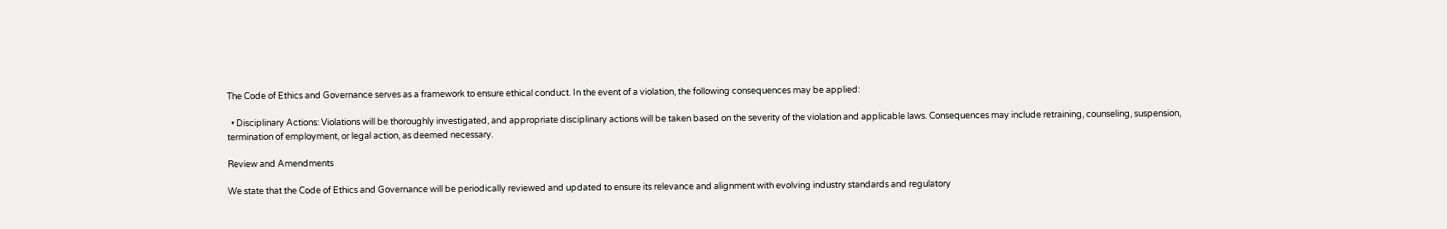The Code of Ethics and Governance serves as a framework to ensure ethical conduct. In the event of a violation, the following consequences may be applied:

  • Disciplinary Actions: Violations will be thoroughly investigated, and appropriate disciplinary actions will be taken based on the severity of the violation and applicable laws. Consequences may include retraining, counseling, suspension, termination of employment, or legal action, as deemed necessary.

Review and Amendments

We state that the Code of Ethics and Governance will be periodically reviewed and updated to ensure its relevance and alignment with evolving industry standards and regulatory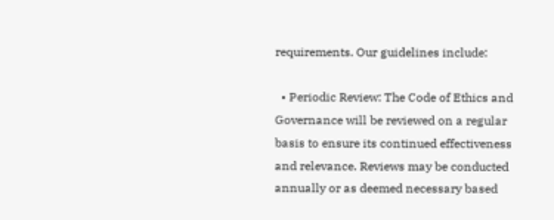requirements. Our guidelines include:

  • Periodic Review: The Code of Ethics and Governance will be reviewed on a regular basis to ensure its continued effectiveness and relevance. Reviews may be conducted annually or as deemed necessary based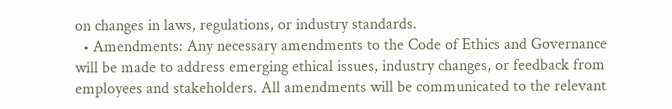on changes in laws, regulations, or industry standards.
  • Amendments: Any necessary amendments to the Code of Ethics and Governance will be made to address emerging ethical issues, industry changes, or feedback from employees and stakeholders. All amendments will be communicated to the relevant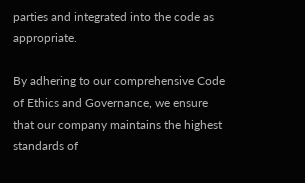parties and integrated into the code as appropriate.

By adhering to our comprehensive Code of Ethics and Governance, we ensure that our company maintains the highest standards of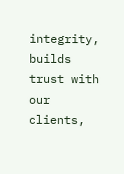integrity, builds trust with our clients,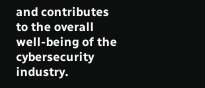and contributes to the overall well-being of the cybersecurity industry.